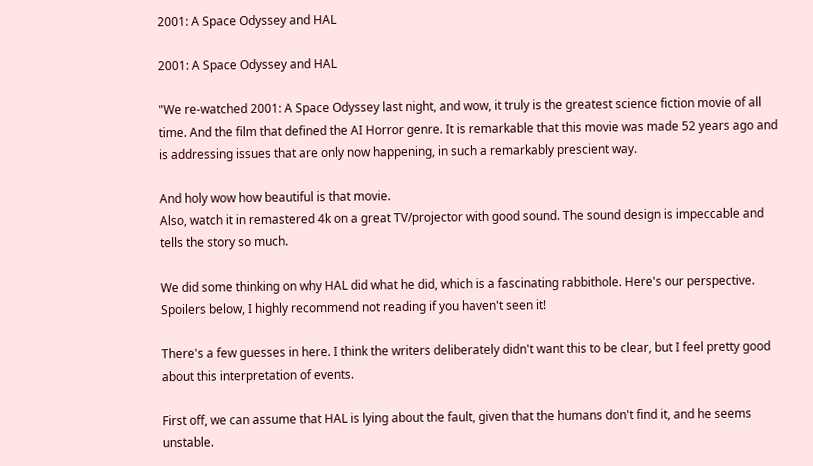2001: A Space Odyssey and HAL

2001: A Space Odyssey and HAL

"We re-watched 2001: A Space Odyssey last night, and wow, it truly is the greatest science fiction movie of all time. And the film that defined the AI Horror genre. It is remarkable that this movie was made 52 years ago and is addressing issues that are only now happening, in such a remarkably prescient way.

And holy wow how beautiful is that movie.
Also, watch it in remastered 4k on a great TV/projector with good sound. The sound design is impeccable and tells the story so much.

We did some thinking on why HAL did what he did, which is a fascinating rabbithole. Here's our perspective. Spoilers below, I highly recommend not reading if you haven't seen it!

There's a few guesses in here. I think the writers deliberately didn't want this to be clear, but I feel pretty good about this interpretation of events.

First off, we can assume that HAL is lying about the fault, given that the humans don't find it, and he seems unstable.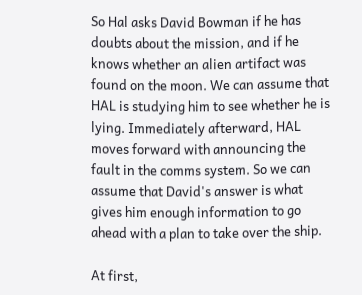So Hal asks David Bowman if he has doubts about the mission, and if he knows whether an alien artifact was found on the moon. We can assume that HAL is studying him to see whether he is lying. Immediately afterward, HAL moves forward with announcing the fault in the comms system. So we can assume that David's answer is what gives him enough information to go ahead with a plan to take over the ship.

At first,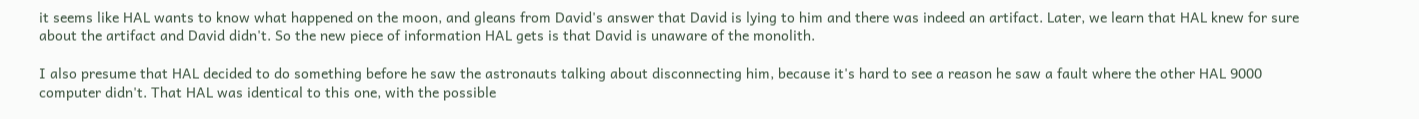it seems like HAL wants to know what happened on the moon, and gleans from David's answer that David is lying to him and there was indeed an artifact. Later, we learn that HAL knew for sure about the artifact and David didn't. So the new piece of information HAL gets is that David is unaware of the monolith.

I also presume that HAL decided to do something before he saw the astronauts talking about disconnecting him, because it's hard to see a reason he saw a fault where the other HAL 9000 computer didn't. That HAL was identical to this one, with the possible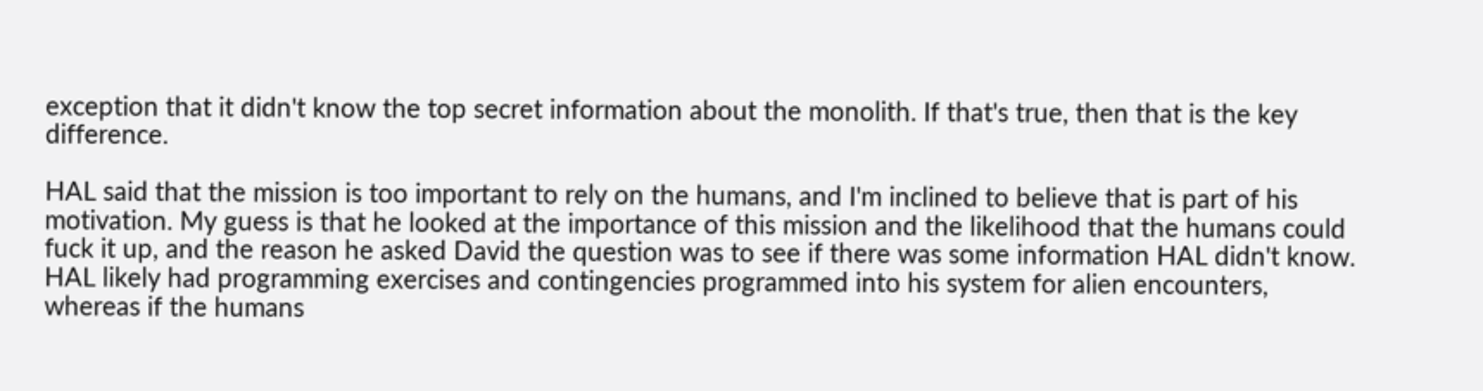exception that it didn't know the top secret information about the monolith. If that's true, then that is the key difference.

HAL said that the mission is too important to rely on the humans, and I'm inclined to believe that is part of his motivation. My guess is that he looked at the importance of this mission and the likelihood that the humans could fuck it up, and the reason he asked David the question was to see if there was some information HAL didn't know. HAL likely had programming exercises and contingencies programmed into his system for alien encounters, whereas if the humans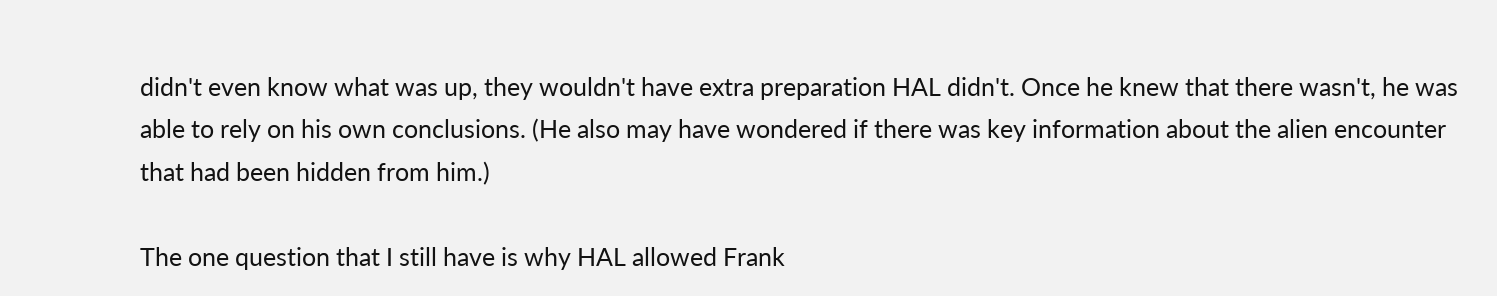didn't even know what was up, they wouldn't have extra preparation HAL didn't. Once he knew that there wasn't, he was able to rely on his own conclusions. (He also may have wondered if there was key information about the alien encounter that had been hidden from him.)

The one question that I still have is why HAL allowed Frank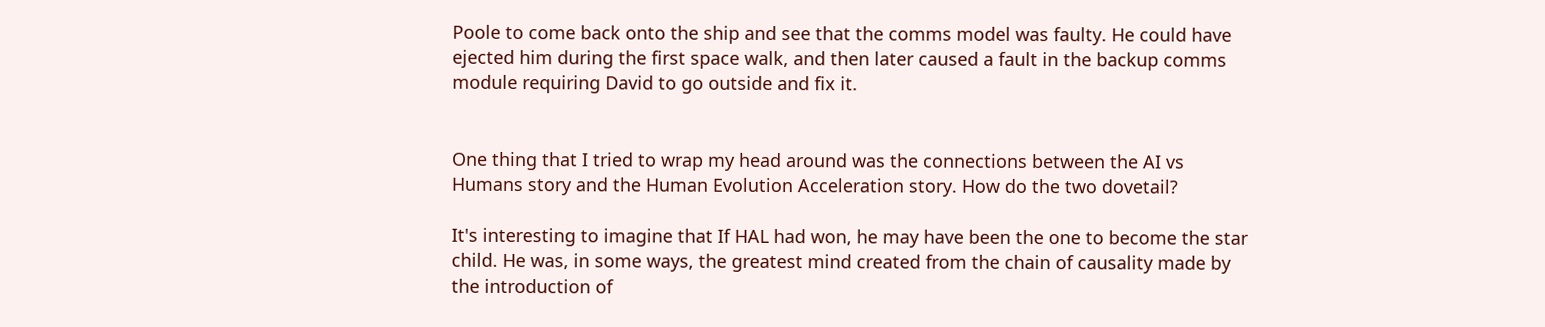Poole to come back onto the ship and see that the comms model was faulty. He could have ejected him during the first space walk, and then later caused a fault in the backup comms module requiring David to go outside and fix it.


One thing that I tried to wrap my head around was the connections between the AI vs Humans story and the Human Evolution Acceleration story. How do the two dovetail?

It's interesting to imagine that If HAL had won, he may have been the one to become the star child. He was, in some ways, the greatest mind created from the chain of causality made by the introduction of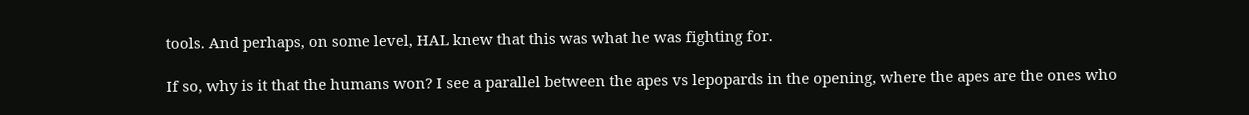tools. And perhaps, on some level, HAL knew that this was what he was fighting for.

If so, why is it that the humans won? I see a parallel between the apes vs lepopards in the opening, where the apes are the ones who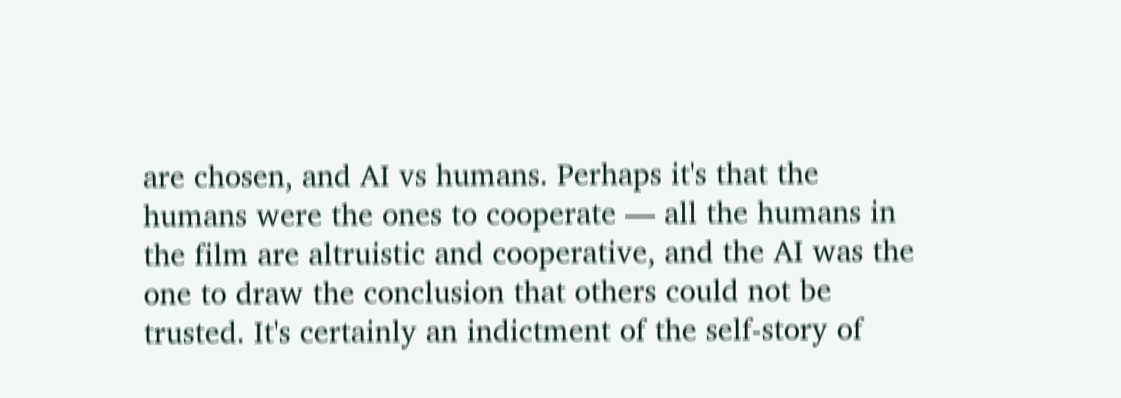are chosen, and AI vs humans. Perhaps it's that the humans were the ones to cooperate — all the humans in the film are altruistic and cooperative, and the AI was the one to draw the conclusion that others could not be trusted. It's certainly an indictment of the self-story of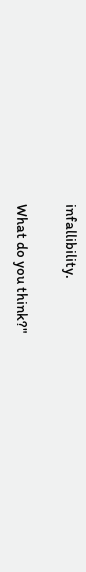infallibility.

What do you think?"